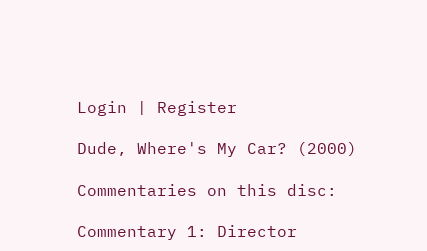Login | Register

Dude, Where's My Car? (2000)

Commentaries on this disc:

Commentary 1: Director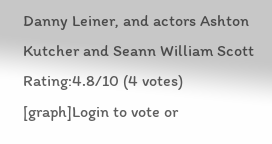Danny Leiner, and actors Ashton Kutcher and Seann William Scott Rating:4.8/10 (4 votes) [graph]Login to vote or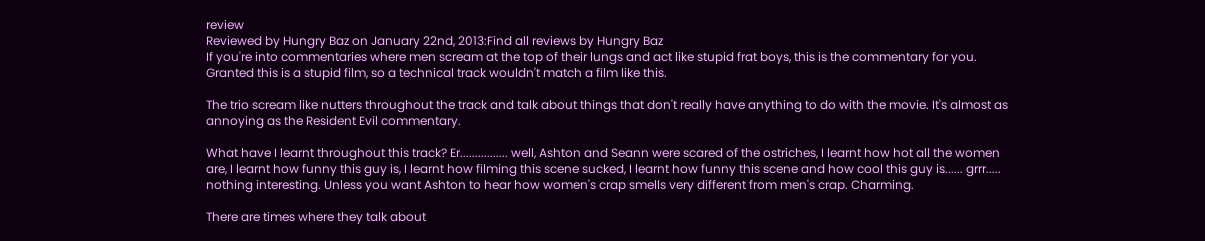review
Reviewed by Hungry Baz on January 22nd, 2013:Find all reviews by Hungry Baz
If you're into commentaries where men scream at the top of their lungs and act like stupid frat boys, this is the commentary for you. Granted this is a stupid film, so a technical track wouldn't match a film like this.

The trio scream like nutters throughout the track and talk about things that don't really have anything to do with the movie. It's almost as annoying as the Resident Evil commentary.

What have I learnt throughout this track? Er................ well, Ashton and Seann were scared of the ostriches, I learnt how hot all the women are, I learnt how funny this guy is, I learnt how filming this scene sucked, I learnt how funny this scene and how cool this guy is...... grrr..... nothing interesting. Unless you want Ashton to hear how women's crap smells very different from men's crap. Charming.

There are times where they talk about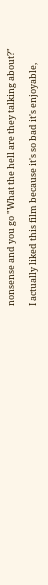nonsense and you go "What the hell are they talking about?"

I actually liked this film because it's so bad it's enjoyable,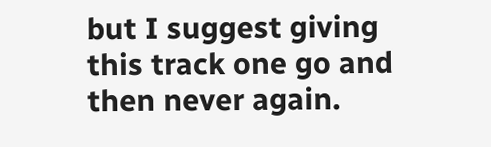but I suggest giving this track one go and then never again.